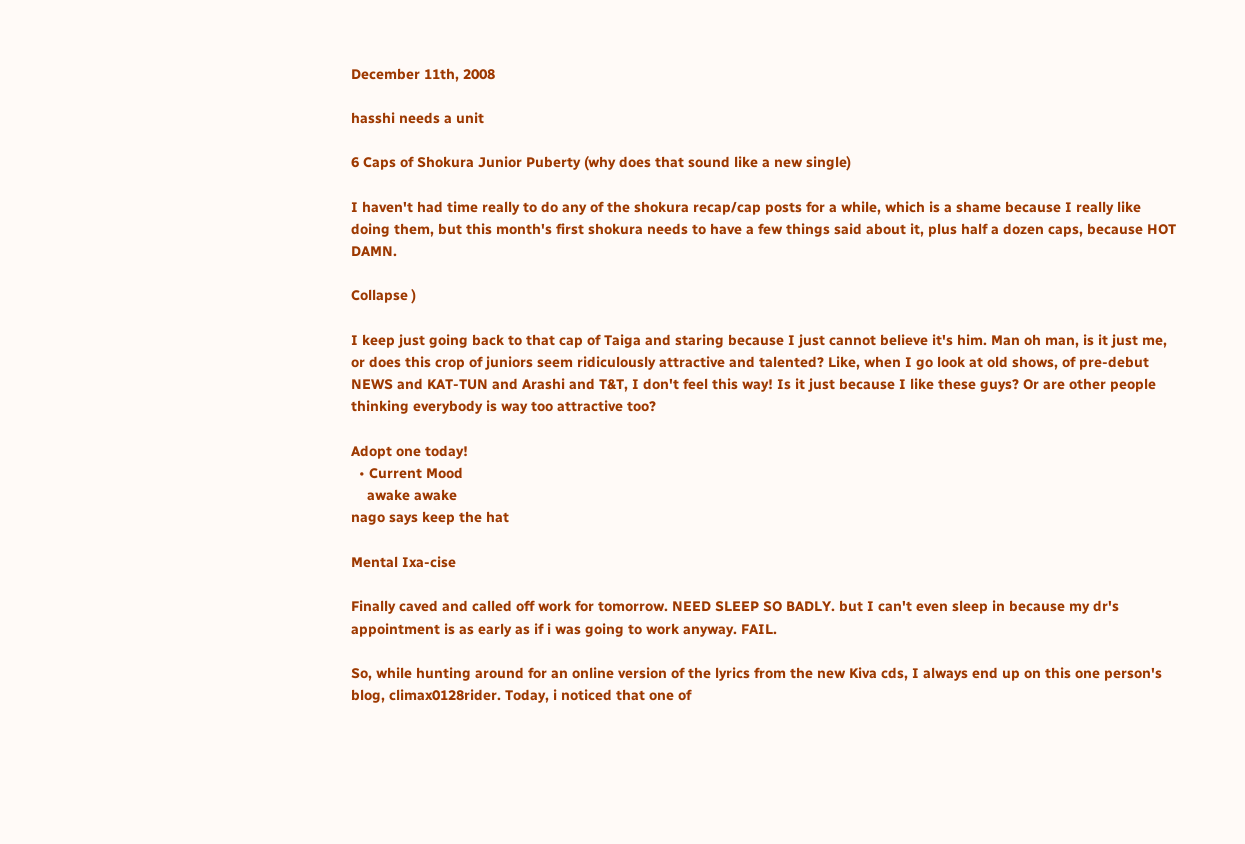December 11th, 2008

hasshi needs a unit

6 Caps of Shokura Junior Puberty (why does that sound like a new single)

I haven't had time really to do any of the shokura recap/cap posts for a while, which is a shame because I really like doing them, but this month's first shokura needs to have a few things said about it, plus half a dozen caps, because HOT DAMN.

Collapse )

I keep just going back to that cap of Taiga and staring because I just cannot believe it's him. Man oh man, is it just me, or does this crop of juniors seem ridiculously attractive and talented? Like, when I go look at old shows, of pre-debut NEWS and KAT-TUN and Arashi and T&T, I don't feel this way! Is it just because I like these guys? Or are other people thinking everybody is way too attractive too?

Adopt one today!
  • Current Mood
    awake awake
nago says keep the hat

Mental Ixa-cise

Finally caved and called off work for tomorrow. NEED SLEEP SO BADLY. but I can't even sleep in because my dr's appointment is as early as if i was going to work anyway. FAIL.

So, while hunting around for an online version of the lyrics from the new Kiva cds, I always end up on this one person's blog, climax0128rider. Today, i noticed that one of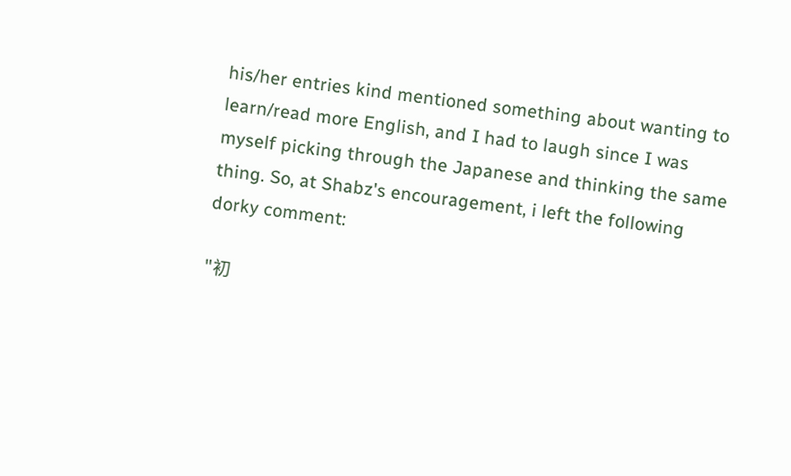his/her entries kind mentioned something about wanting to learn/read more English, and I had to laugh since I was myself picking through the Japanese and thinking the same thing. So, at Shabz's encouragement, i left the following dorky comment:

"初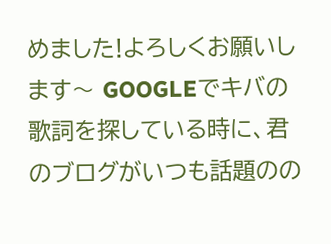めました!よろしくお願いします〜 GOOGLEでキバの歌詞を探している時に、君のブログがいつも話題のの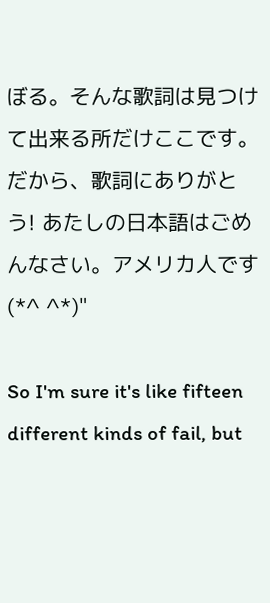ぼる。そんな歌詞は見つけて出来る所だけここです。だから、歌詞にありがとう! あたしの日本語はごめんなさい。アメリカ人です (*^ ^*)"

So I'm sure it's like fifteen different kinds of fail, but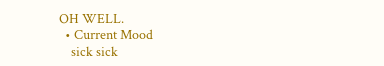OH WELL.
  • Current Mood
    sick sick